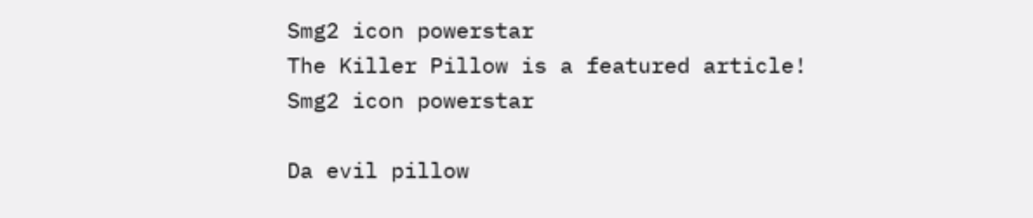Smg2 icon powerstar
The Killer Pillow is a featured article!
Smg2 icon powerstar

Da evil pillow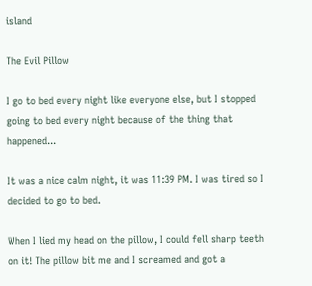island

The Evil Pillow

I go to bed every night like everyone else, but I stopped going to bed every night because of the thing that happened...

It was a nice calm night, it was 11:39 PM. I was tired so I decided to go to bed.

When I lied my head on the pillow, I could fell sharp teeth on it! The pillow bit me and I screamed and got a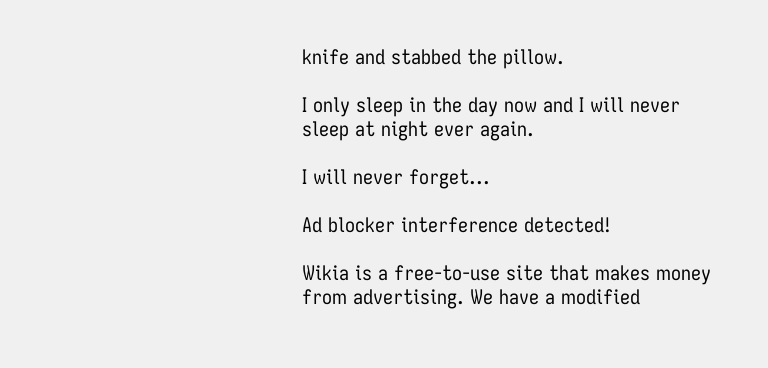knife and stabbed the pillow.

I only sleep in the day now and I will never sleep at night ever again.

I will never forget...

Ad blocker interference detected!

Wikia is a free-to-use site that makes money from advertising. We have a modified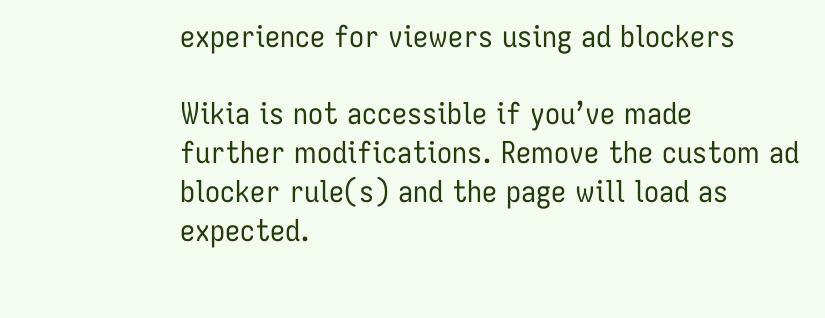experience for viewers using ad blockers

Wikia is not accessible if you’ve made further modifications. Remove the custom ad blocker rule(s) and the page will load as expected.